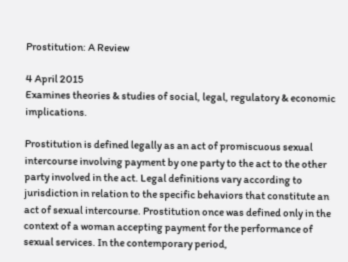Prostitution: A Review

4 April 2015
Examines theories & studies of social, legal, regulatory & economic implications.

Prostitution is defined legally as an act of promiscuous sexual intercourse involving payment by one party to the act to the other party involved in the act. Legal definitions vary according to jurisdiction in relation to the specific behaviors that constitute an act of sexual intercourse. Prostitution once was defined only in the context of a woman accepting payment for the performance of sexual services. In the contemporary period,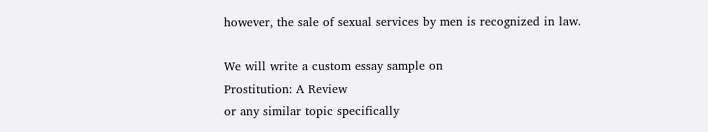however, the sale of sexual services by men is recognized in law.

We will write a custom essay sample on
Prostitution: A Review
or any similar topic specifically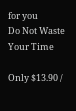for you
Do Not Waste
Your Time

Only $13.90 /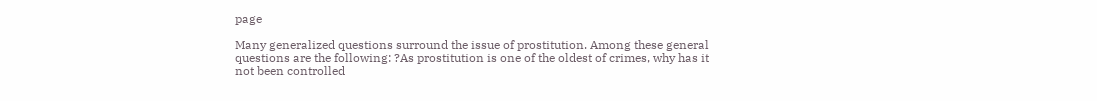page

Many generalized questions surround the issue of prostitution. Among these general questions are the following: ?As prostitution is one of the oldest of crimes, why has it not been controlled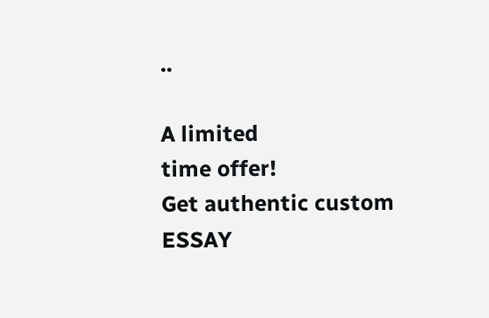..

A limited
time offer!
Get authentic custom
ESSAY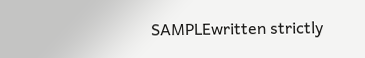SAMPLEwritten strictly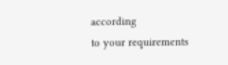according
to your requirements